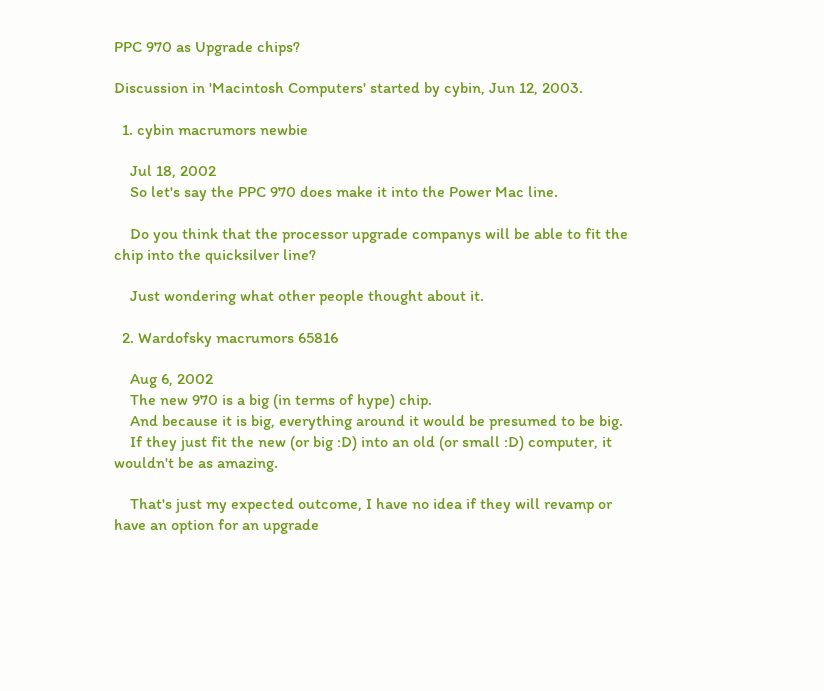PPC 970 as Upgrade chips?

Discussion in 'Macintosh Computers' started by cybin, Jun 12, 2003.

  1. cybin macrumors newbie

    Jul 18, 2002
    So let's say the PPC 970 does make it into the Power Mac line.

    Do you think that the processor upgrade companys will be able to fit the chip into the quicksilver line?

    Just wondering what other people thought about it.

  2. Wardofsky macrumors 65816

    Aug 6, 2002
    The new 970 is a big (in terms of hype) chip.
    And because it is big, everything around it would be presumed to be big.
    If they just fit the new (or big :D) into an old (or small :D) computer, it wouldn't be as amazing.

    That's just my expected outcome, I have no idea if they will revamp or have an option for an upgrade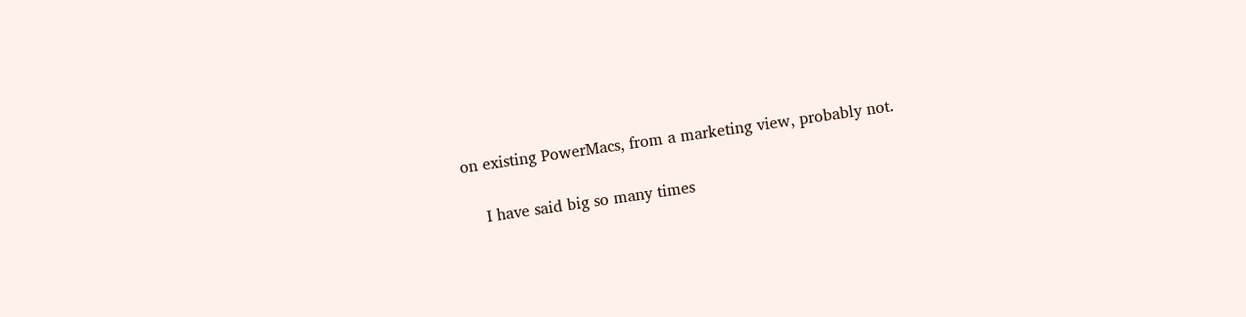on existing PowerMacs, from a marketing view, probably not.

    I have said big so many times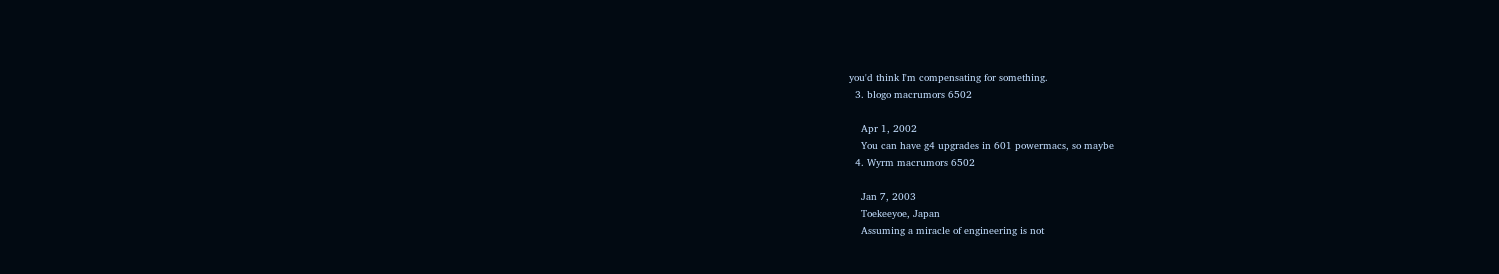you'd think I'm compensating for something.
  3. blogo macrumors 6502

    Apr 1, 2002
    You can have g4 upgrades in 601 powermacs, so maybe
  4. Wyrm macrumors 6502

    Jan 7, 2003
    Toekeeyoe, Japan
    Assuming a miracle of engineering is not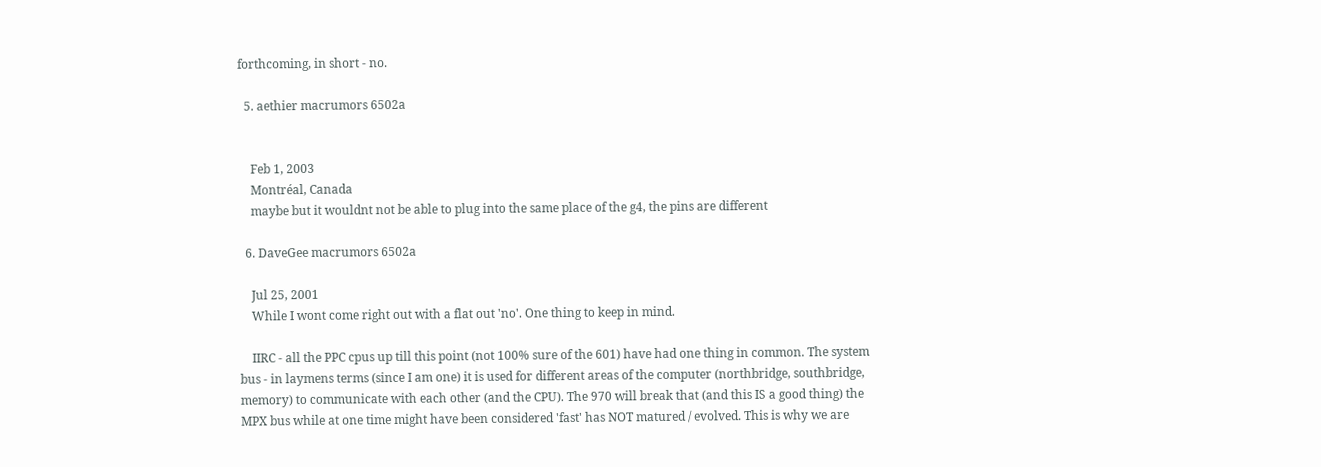forthcoming, in short - no.

  5. aethier macrumors 6502a


    Feb 1, 2003
    Montréal, Canada
    maybe but it wouldnt not be able to plug into the same place of the g4, the pins are different

  6. DaveGee macrumors 6502a

    Jul 25, 2001
    While I wont come right out with a flat out 'no'. One thing to keep in mind.

    IIRC - all the PPC cpus up till this point (not 100% sure of the 601) have had one thing in common. The system bus - in laymens terms (since I am one) it is used for different areas of the computer (northbridge, southbridge, memory) to communicate with each other (and the CPU). The 970 will break that (and this IS a good thing) the MPX bus while at one time might have been considered 'fast' has NOT matured / evolved. This is why we are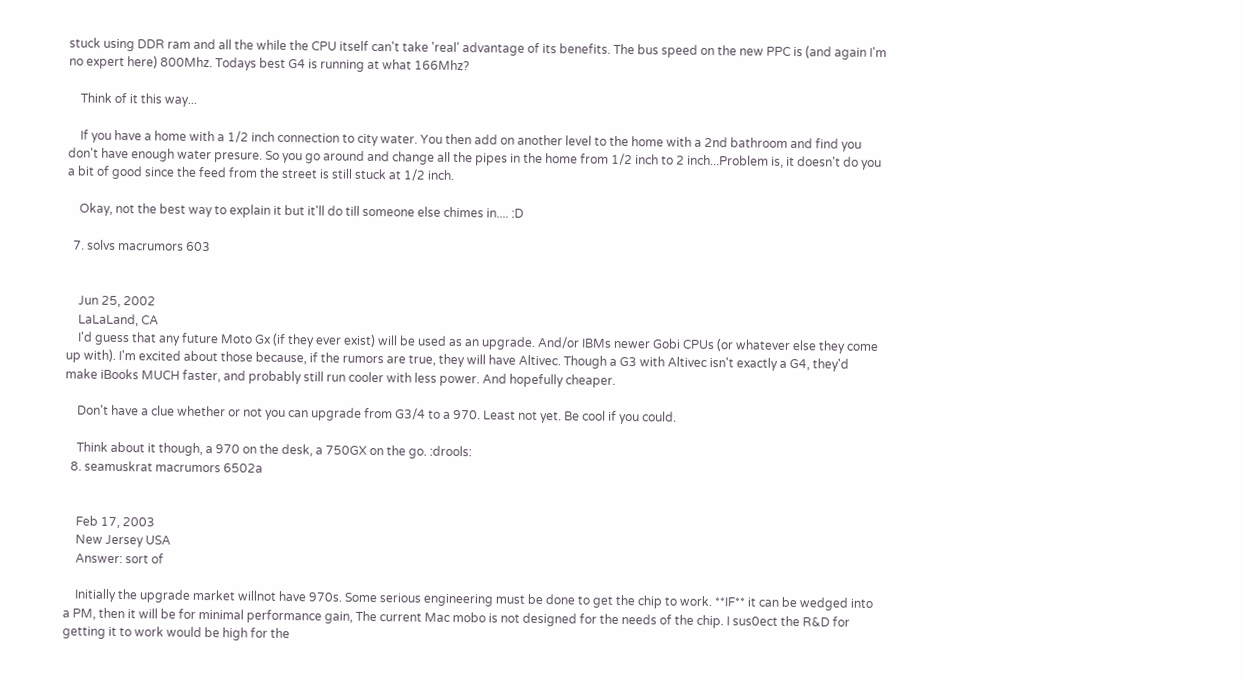stuck using DDR ram and all the while the CPU itself can't take 'real' advantage of its benefits. The bus speed on the new PPC is (and again I'm no expert here) 800Mhz. Todays best G4 is running at what 166Mhz?

    Think of it this way...

    If you have a home with a 1/2 inch connection to city water. You then add on another level to the home with a 2nd bathroom and find you don't have enough water presure. So you go around and change all the pipes in the home from 1/2 inch to 2 inch...Problem is, it doesn't do you a bit of good since the feed from the street is still stuck at 1/2 inch.

    Okay, not the best way to explain it but it'll do till someone else chimes in.... :D

  7. solvs macrumors 603


    Jun 25, 2002
    LaLaLand, CA
    I'd guess that any future Moto Gx (if they ever exist) will be used as an upgrade. And/or IBMs newer Gobi CPUs (or whatever else they come up with). I'm excited about those because, if the rumors are true, they will have Altivec. Though a G3 with Altivec isn't exactly a G4, they'd make iBooks MUCH faster, and probably still run cooler with less power. And hopefully cheaper.

    Don't have a clue whether or not you can upgrade from G3/4 to a 970. Least not yet. Be cool if you could.

    Think about it though, a 970 on the desk, a 750GX on the go. :drools:
  8. seamuskrat macrumors 6502a


    Feb 17, 2003
    New Jersey USA
    Answer: sort of

    Initially the upgrade market willnot have 970s. Some serious engineering must be done to get the chip to work. **IF** it can be wedged into a PM, then it will be for minimal performance gain, The current Mac mobo is not designed for the needs of the chip. I sus0ect the R&D for getting it to work would be high for the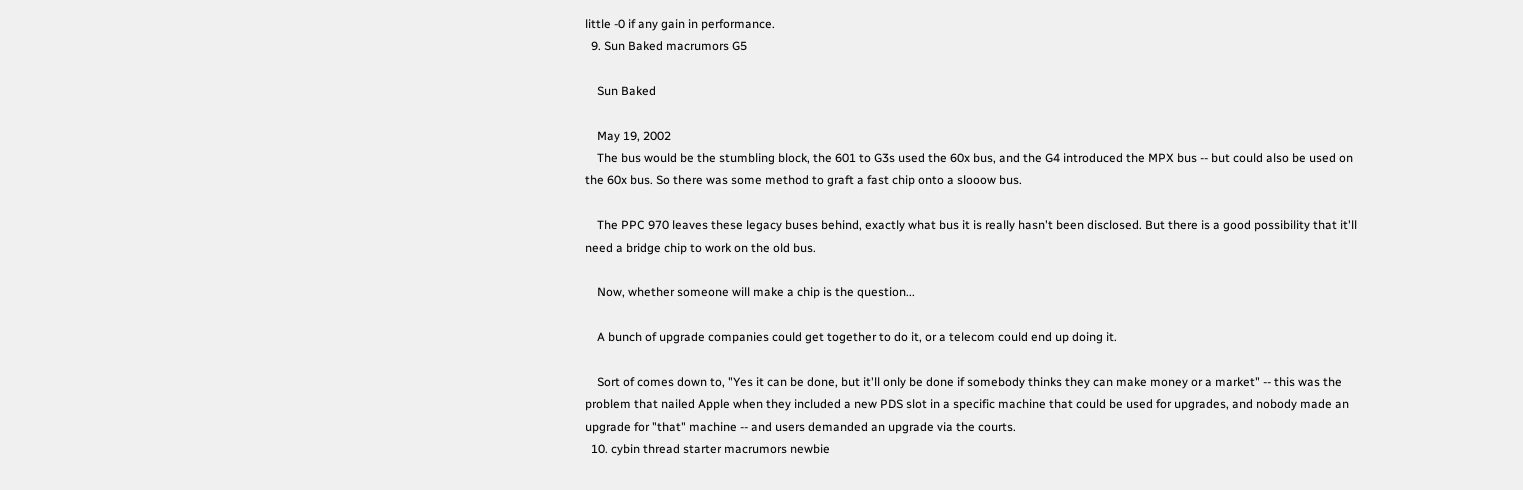little -0 if any gain in performance.
  9. Sun Baked macrumors G5

    Sun Baked

    May 19, 2002
    The bus would be the stumbling block, the 601 to G3s used the 60x bus, and the G4 introduced the MPX bus -- but could also be used on the 60x bus. So there was some method to graft a fast chip onto a slooow bus.

    The PPC 970 leaves these legacy buses behind, exactly what bus it is really hasn't been disclosed. But there is a good possibility that it'll need a bridge chip to work on the old bus.

    Now, whether someone will make a chip is the question...

    A bunch of upgrade companies could get together to do it, or a telecom could end up doing it.

    Sort of comes down to, "Yes it can be done, but it'll only be done if somebody thinks they can make money or a market" -- this was the problem that nailed Apple when they included a new PDS slot in a specific machine that could be used for upgrades, and nobody made an upgrade for "that" machine -- and users demanded an upgrade via the courts.
  10. cybin thread starter macrumors newbie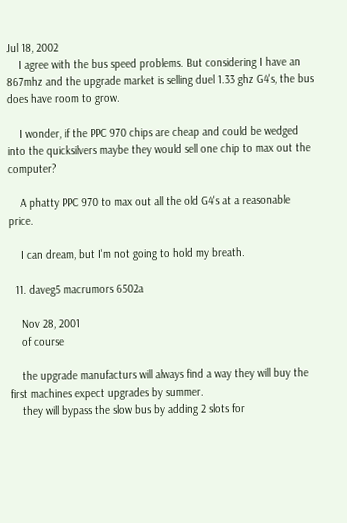Jul 18, 2002
    I agree with the bus speed problems. But considering I have an 867mhz and the upgrade market is selling duel 1.33 ghz G4's, the bus does have room to grow.

    I wonder, if the PPC 970 chips are cheap and could be wedged into the quicksilvers maybe they would sell one chip to max out the computer?

    A phatty PPC 970 to max out all the old G4's at a reasonable price.

    I can dream, but I'm not going to hold my breath.

  11. daveg5 macrumors 6502a

    Nov 28, 2001
    of course

    the upgrade manufacturs will always find a way they will buy the first machines expect upgrades by summer.
    they will bypass the slow bus by adding 2 slots for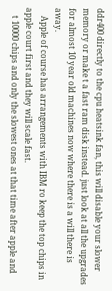ddr400 directly to the cpu heatsink fan, this will disable your slower memory or make t a fast ram disk instead. just look at all the upgrades for almost 10 year old machines now where there is a will there is away.
    Apple of course has arrangements with IBM ro keep the top chips in apple court first and they will scale fast.
    t 10000 chips and only the slowest ones at that time after apple and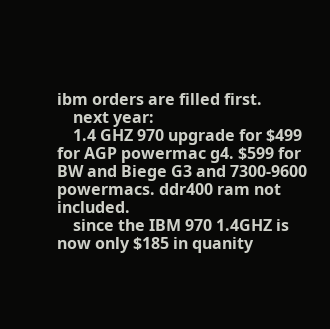ibm orders are filled first.
    next year:
    1.4 GHZ 970 upgrade for $499 for AGP powermac g4. $599 for BW and Biege G3 and 7300-9600 powermacs. ddr400 ram not included.
    since the IBM 970 1.4GHZ is now only $185 in quanity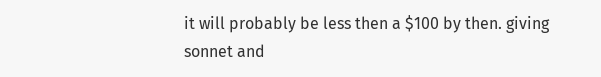it will probably be less then a $100 by then. giving sonnet and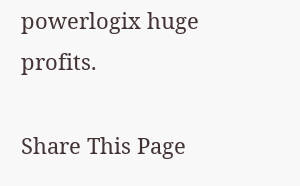powerlogix huge profits.

Share This Page